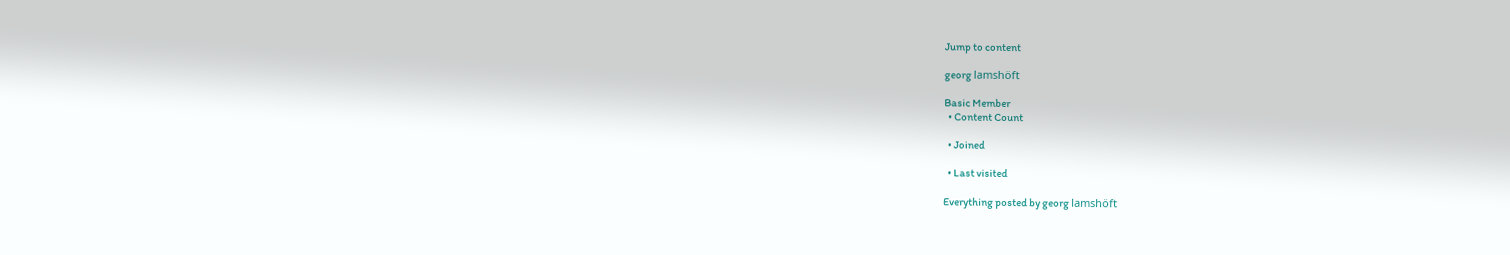Jump to content

georg lamshöft

Basic Member
  • Content Count

  • Joined

  • Last visited

Everything posted by georg lamshöft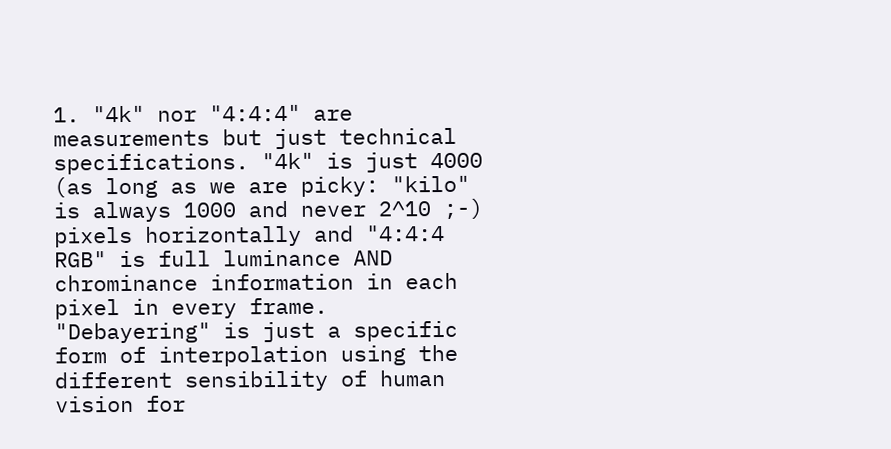1. "4k" nor "4:4:4" are measurements but just technical specifications. "4k" is just 4000 (as long as we are picky: "kilo" is always 1000 and never 2^10 ;-) pixels horizontally and "4:4:4 RGB" is full luminance AND chrominance information in each pixel in every frame. "Debayering" is just a specific form of interpolation using the different sensibility of human vision for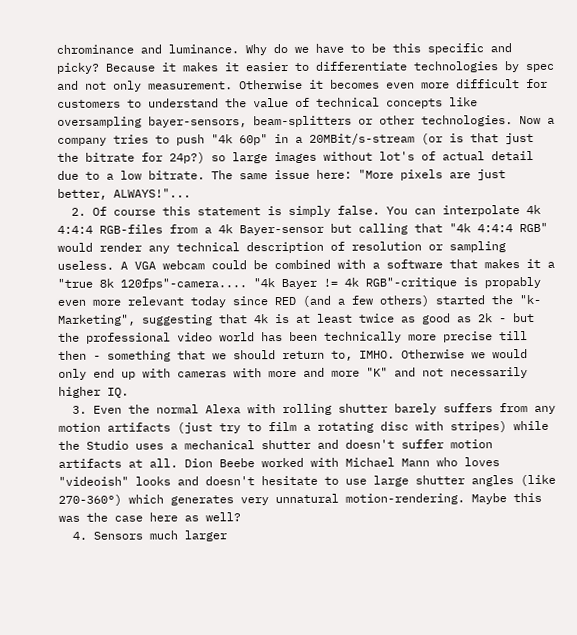chrominance and luminance. Why do we have to be this specific and picky? Because it makes it easier to differentiate technologies by spec and not only measurement. Otherwise it becomes even more difficult for customers to understand the value of technical concepts like oversampling bayer-sensors, beam-splitters or other technologies. Now a company tries to push "4k 60p" in a 20MBit/s-stream (or is that just the bitrate for 24p?) so large images without lot's of actual detail due to a low bitrate. The same issue here: "More pixels are just better, ALWAYS!"...
  2. Of course this statement is simply false. You can interpolate 4k 4:4:4 RGB-files from a 4k Bayer-sensor but calling that "4k 4:4:4 RGB" would render any technical description of resolution or sampling useless. A VGA webcam could be combined with a software that makes it a "true 8k 120fps"-camera.... "4k Bayer != 4k RGB"-critique is propably even more relevant today since RED (and a few others) started the "k-Marketing", suggesting that 4k is at least twice as good as 2k - but the professional video world has been technically more precise till then - something that we should return to, IMHO. Otherwise we would only end up with cameras with more and more "K" and not necessarily higher IQ.
  3. Even the normal Alexa with rolling shutter barely suffers from any motion artifacts (just try to film a rotating disc with stripes) while the Studio uses a mechanical shutter and doesn't suffer motion artifacts at all. Dion Beebe worked with Michael Mann who loves "videoish" looks and doesn't hesitate to use large shutter angles (like 270-360°) which generates very unnatural motion-rendering. Maybe this was the case here as well?
  4. Sensors much larger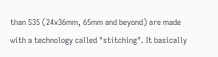than S35 (24x36mm, 65mm and beyond) are made with a technology called "stitching". It basically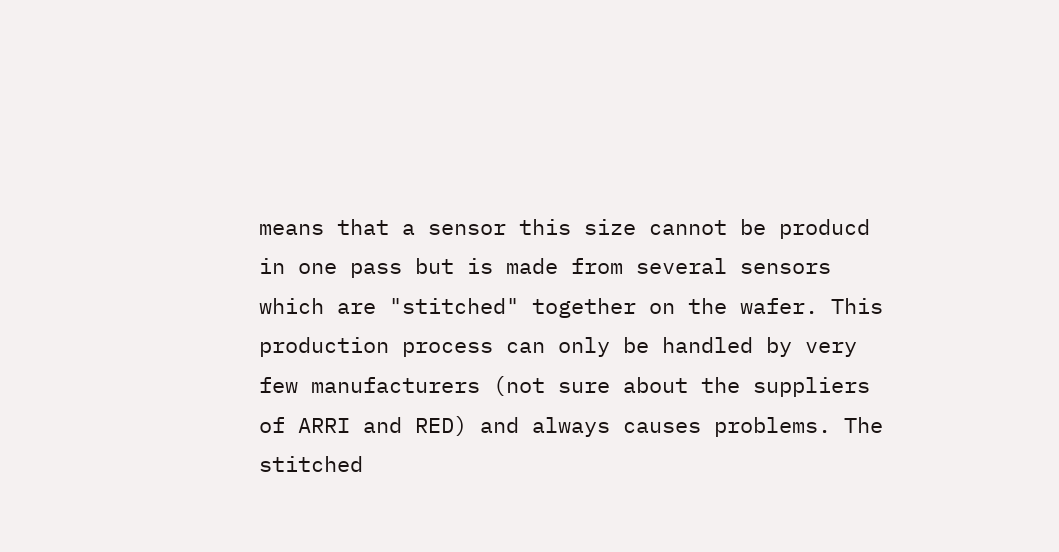means that a sensor this size cannot be producd in one pass but is made from several sensors which are "stitched" together on the wafer. This production process can only be handled by very few manufacturers (not sure about the suppliers of ARRI and RED) and always causes problems. The stitched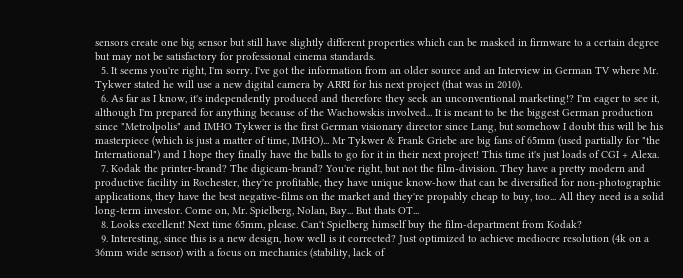sensors create one big sensor but still have slightly different properties which can be masked in firmware to a certain degree but may not be satisfactory for professional cinema standards.
  5. It seems you're right, I'm sorry. I've got the information from an older source and an Interview in German TV where Mr. Tykwer stated he will use a new digital camera by ARRI for his next project (that was in 2010).
  6. As far as I know, it's independently produced and therefore they seek an unconventional marketing!? I'm eager to see it, although I'm prepared for anything because of the Wachowskis involved... It is meant to be the biggest German production since "Metrolpolis" and IMHO Tykwer is the first German visionary director since Lang, but somehow I doubt this will be his masterpiece (which is just a matter of time, IMHO)... Mr Tykwer & Frank Griebe are big fans of 65mm (used partially for "the International") and I hope they finally have the balls to go for it in their next project! This time it's just loads of CGI + Alexa.
  7. Kodak the printer-brand? The digicam-brand? You're right, but not the film-division. They have a pretty modern and productive facility in Rochester, they're profitable, they have unique know-how that can be diversified for non-photographic applications, they have the best negative-films on the market and they're propably cheap to buy, too... All they need is a solid long-term investor. Come on, Mr. Spielberg, Nolan, Bay... But thats OT...
  8. Looks excellent! Next time 65mm, please. Can't Spielberg himself buy the film-department from Kodak?
  9. Interesting, since this is a new design, how well is it corrected? Just optimized to achieve mediocre resolution (4k on a 36mm wide sensor) with a focus on mechanics (stability, lack of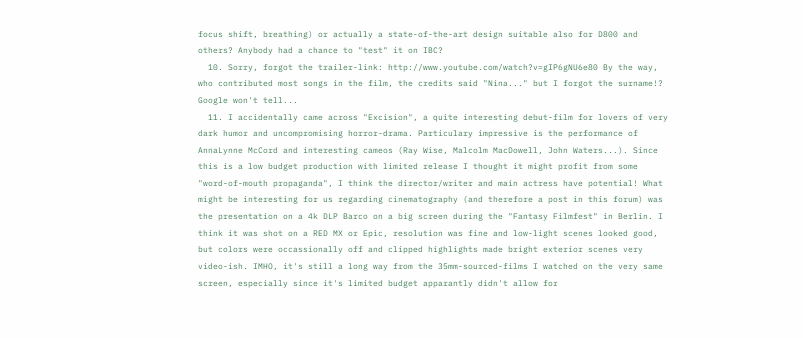focus shift, breathing) or actually a state-of-the-art design suitable also for D800 and others? Anybody had a chance to "test" it on IBC?
  10. Sorry, forgot the trailer-link: http://www.youtube.com/watch?v=gIP6gNU6e80 By the way, who contributed most songs in the film, the credits said "Nina..." but I forgot the surname!? Google won't tell...
  11. I accidentally came across "Excision", a quite interesting debut-film for lovers of very dark humor and uncompromising horror-drama. Particulary impressive is the performance of AnnaLynne McCord and interesting cameos (Ray Wise, Malcolm MacDowell, John Waters...). Since this is a low budget production with limited release I thought it might profit from some "word-of-mouth propaganda", I think the director/writer and main actress have potential! What might be interesting for us regarding cinematography (and therefore a post in this forum) was the presentation on a 4k DLP Barco on a big screen during the "Fantasy Filmfest" in Berlin. I think it was shot on a RED MX or Epic, resolution was fine and low-light scenes looked good, but colors were occassionally off and clipped highlights made bright exterior scenes very video-ish. IMHO, it's still a long way from the 35mm-sourced-films I watched on the very same screen, especially since it's limited budget apparantly didn't allow for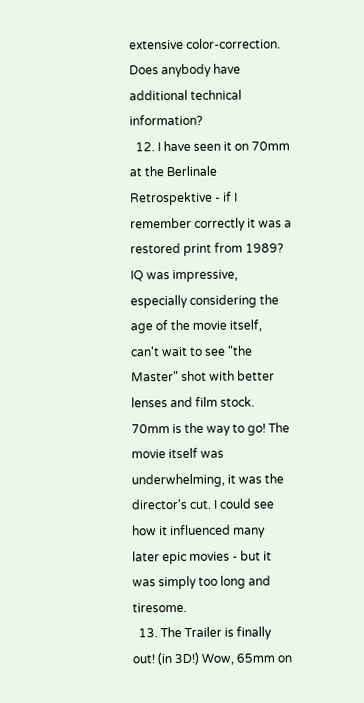extensive color-correction. Does anybody have additional technical information?
  12. I have seen it on 70mm at the Berlinale Retrospektive - if I remember correctly it was a restored print from 1989? IQ was impressive, especially considering the age of the movie itself, can't wait to see "the Master" shot with better lenses and film stock. 70mm is the way to go! The movie itself was underwhelming, it was the director's cut. I could see how it influenced many later epic movies - but it was simply too long and tiresome.
  13. The Trailer is finally out! (in 3D!) Wow, 65mm on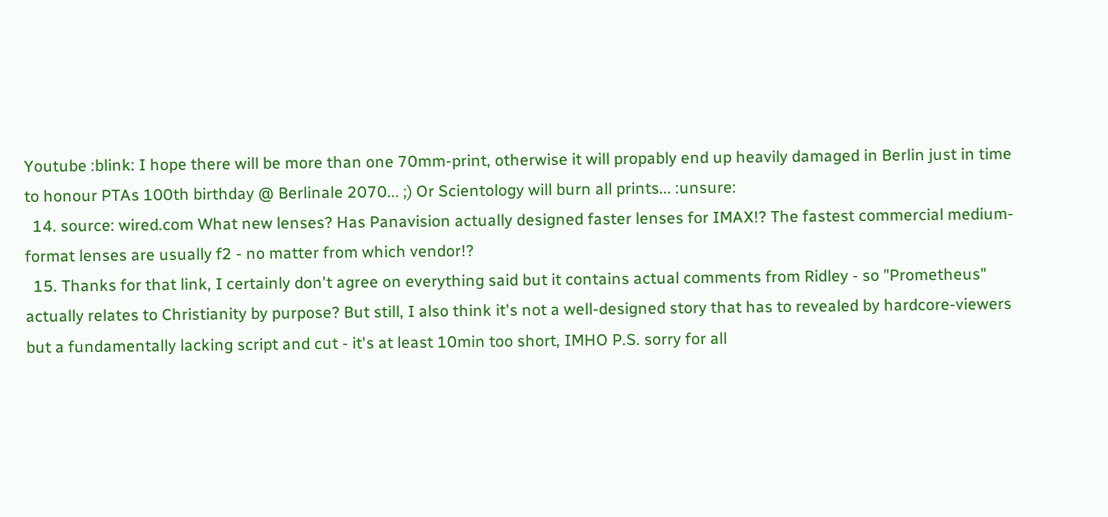Youtube :blink: I hope there will be more than one 70mm-print, otherwise it will propably end up heavily damaged in Berlin just in time to honour PTAs 100th birthday @ Berlinale 2070... ;) Or Scientology will burn all prints... :unsure:
  14. source: wired.com What new lenses? Has Panavision actually designed faster lenses for IMAX!? The fastest commercial medium-format lenses are usually f2 - no matter from which vendor!?
  15. Thanks for that link, I certainly don't agree on everything said but it contains actual comments from Ridley - so "Prometheus" actually relates to Christianity by purpose? But still, I also think it's not a well-designed story that has to revealed by hardcore-viewers but a fundamentally lacking script and cut - it's at least 10min too short, IMHO P.S. sorry for all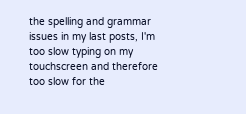the spelling and grammar issues in my last posts, I'm too slow typing on my touchscreen and therefore too slow for the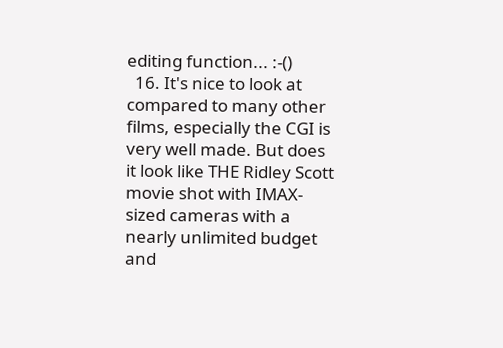editing function... :-()
  16. It's nice to look at compared to many other films, especially the CGI is very well made. But does it look like THE Ridley Scott movie shot with IMAX-sized cameras with a nearly unlimited budget and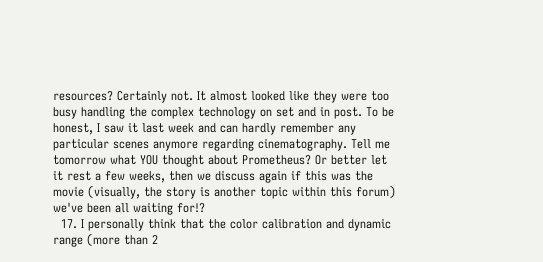resources? Certainly not. It almost looked like they were too busy handling the complex technology on set and in post. To be honest, I saw it last week and can hardly remember any particular scenes anymore regarding cinematography. Tell me tomorrow what YOU thought about Prometheus? Or better let it rest a few weeks, then we discuss again if this was the movie (visually, the story is another topic within this forum) we've been all waiting for!?
  17. I personally think that the color calibration and dynamic range (more than 2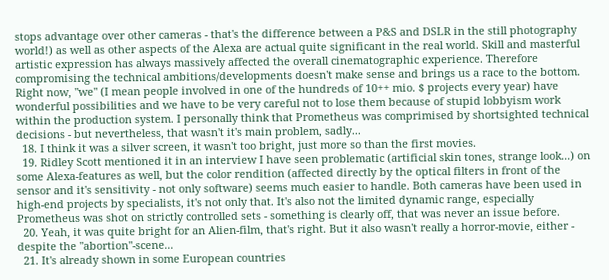stops advantage over other cameras - that's the difference between a P&S and DSLR in the still photography world!) as well as other aspects of the Alexa are actual quite significant in the real world. Skill and masterful artistic expression has always massively affected the overall cinematographic experience. Therefore compromising the technical ambitions/developments doesn't make sense and brings us a race to the bottom. Right now, "we" (I mean people involved in one of the hundreds of 10++ mio. $ projects every year) have wonderful possibilities and we have to be very careful not to lose them because of stupid lobbyism work within the production system. I personally think that Prometheus was comprimised by shortsighted technical decisions - but nevertheless, that wasn't it's main problem, sadly...
  18. I think it was a silver screen, it wasn't too bright, just more so than the first movies.
  19. Ridley Scott mentioned it in an interview I have seen problematic (artificial skin tones, strange look...) on some Alexa-features as well, but the color rendition (affected directly by the optical filters in front of the sensor and it's sensitivity - not only software) seems much easier to handle. Both cameras have been used in high-end projects by specialists, it's not only that. It's also not the limited dynamic range, especially Prometheus was shot on strictly controlled sets - something is clearly off, that was never an issue before.
  20. Yeah, it was quite bright for an Alien-film, that's right. But it also wasn't really a horror-movie, either - despite the "abortion"-scene...
  21. It's already shown in some European countries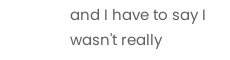and I have to say I wasn't really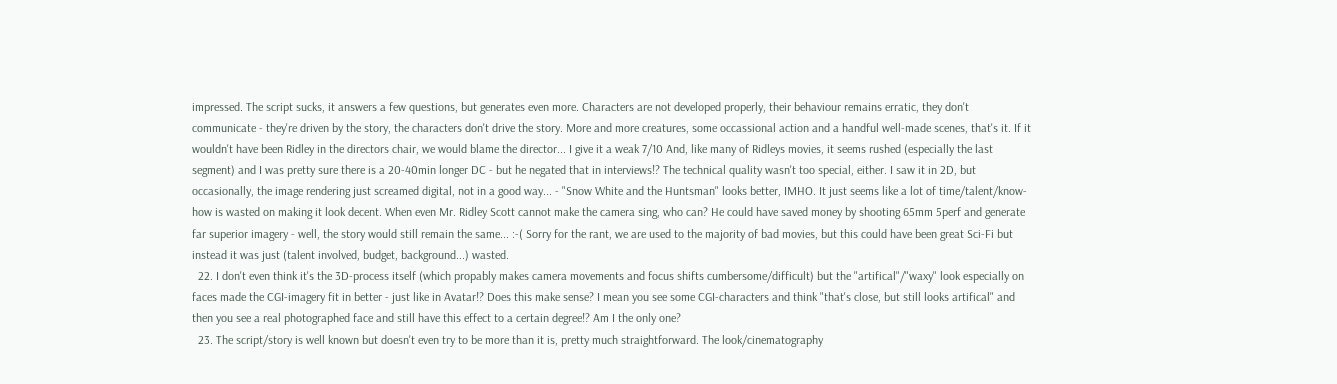impressed. The script sucks, it answers a few questions, but generates even more. Characters are not developed properly, their behaviour remains erratic, they don't communicate - they're driven by the story, the characters don't drive the story. More and more creatures, some occassional action and a handful well-made scenes, that's it. If it wouldn't have been Ridley in the directors chair, we would blame the director... I give it a weak 7/10 And, like many of Ridleys movies, it seems rushed (especially the last segment) and I was pretty sure there is a 20-40min longer DC - but he negated that in interviews!? The technical quality wasn't too special, either. I saw it in 2D, but occasionally, the image rendering just screamed digital, not in a good way... - "Snow White and the Huntsman" looks better, IMHO. It just seems like a lot of time/talent/know-how is wasted on making it look decent. When even Mr. Ridley Scott cannot make the camera sing, who can? He could have saved money by shooting 65mm 5perf and generate far superior imagery - well, the story would still remain the same... :-( Sorry for the rant, we are used to the majority of bad movies, but this could have been great Sci-Fi but instead it was just (talent involved, budget, background...) wasted.
  22. I don't even think it's the 3D-process itself (which propably makes camera movements and focus shifts cumbersome/difficult) but the "artifical"/"waxy" look especially on faces made the CGI-imagery fit in better - just like in Avatar!? Does this make sense? I mean you see some CGI-characters and think "that's close, but still looks artifical" and then you see a real photographed face and still have this effect to a certain degree!? Am I the only one?
  23. The script/story is well known but doesn't even try to be more than it is, pretty much straightforward. The look/cinematography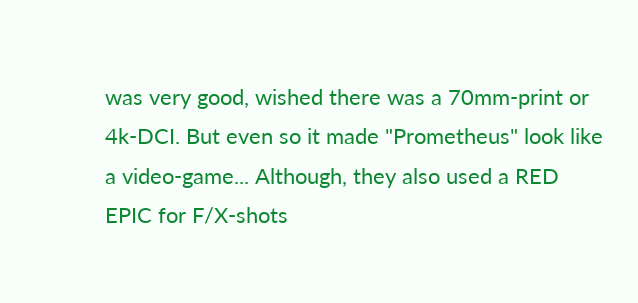was very good, wished there was a 70mm-print or 4k-DCI. But even so it made "Prometheus" look like a video-game... Although, they also used a RED EPIC for F/X-shots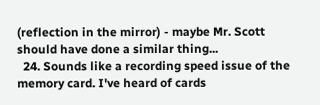(reflection in the mirror) - maybe Mr. Scott should have done a similar thing...
  24. Sounds like a recording speed issue of the memory card. I've heard of cards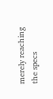merely reaching the specs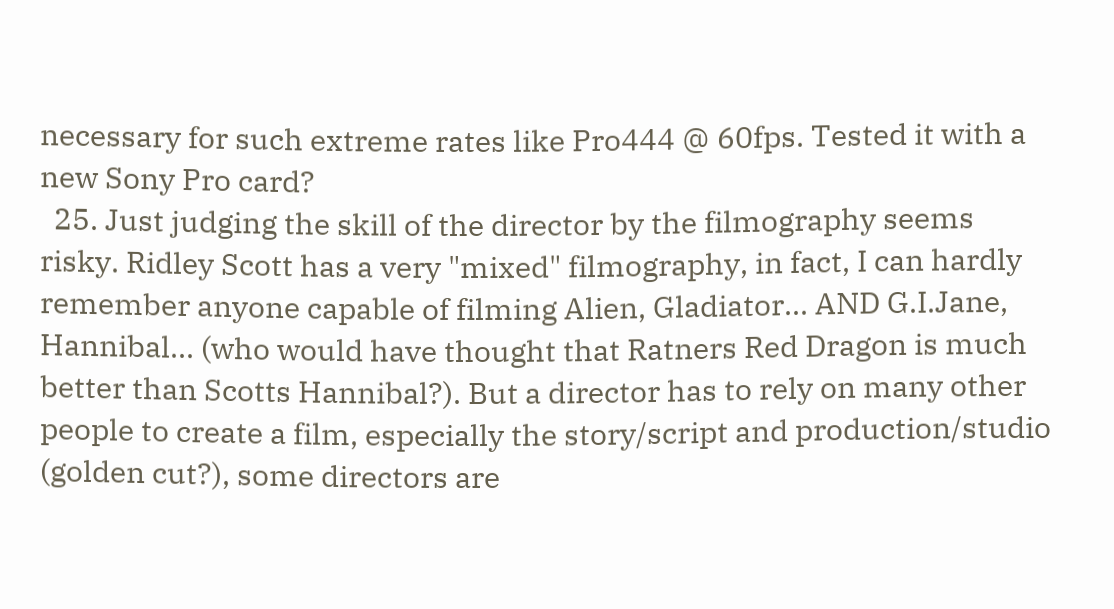necessary for such extreme rates like Pro444 @ 60fps. Tested it with a new Sony Pro card?
  25. Just judging the skill of the director by the filmography seems risky. Ridley Scott has a very "mixed" filmography, in fact, I can hardly remember anyone capable of filming Alien, Gladiator... AND G.I.Jane, Hannibal... (who would have thought that Ratners Red Dragon is much better than Scotts Hannibal?). But a director has to rely on many other people to create a film, especially the story/script and production/studio (golden cut?), some directors are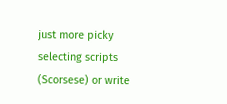just more picky selecting scripts (Scorsese) or write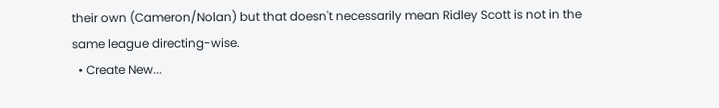their own (Cameron/Nolan) but that doesn't necessarily mean Ridley Scott is not in the same league directing-wise.
  • Create New...